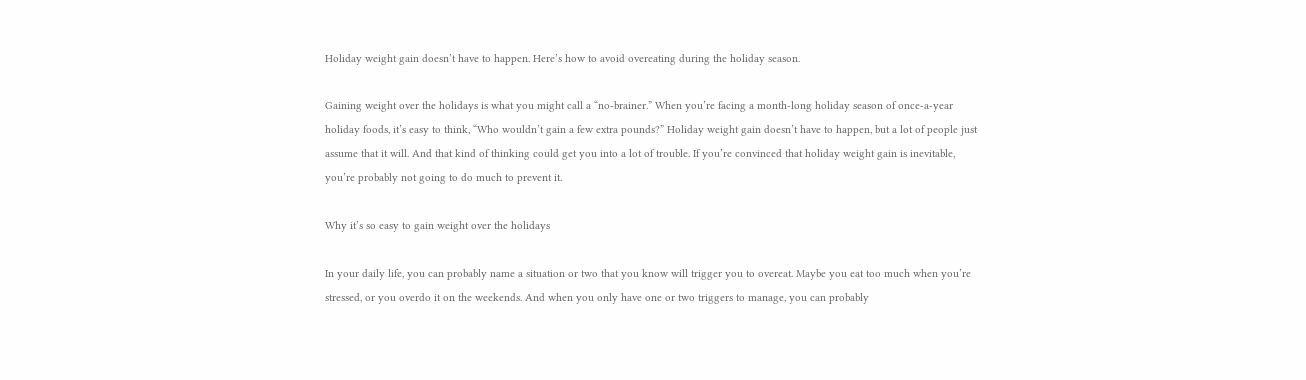Holiday weight gain doesn’t have to happen. Here’s how to avoid overeating during the holiday season.

Gaining weight over the holidays is what you might call a “no-brainer.” When you’re facing a month-long holiday season of once-a-year holiday foods, it’s easy to think, “Who wouldn’t gain a few extra pounds?” Holiday weight gain doesn’t have to happen, but a lot of people just assume that it will. And that kind of thinking could get you into a lot of trouble. If you’re convinced that holiday weight gain is inevitable, you’re probably not going to do much to prevent it.

Why it’s so easy to gain weight over the holidays

In your daily life, you can probably name a situation or two that you know will trigger you to overeat. Maybe you eat too much when you’re stressed, or you overdo it on the weekends. And when you only have one or two triggers to manage, you can probably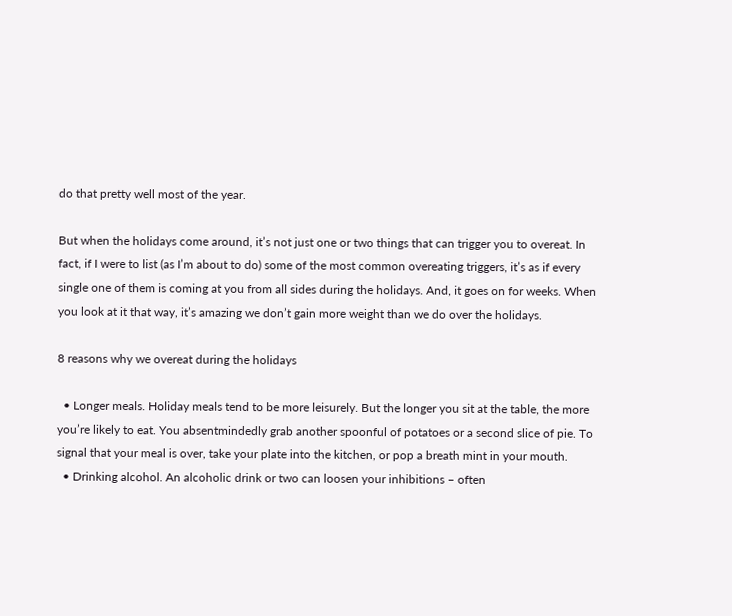do that pretty well most of the year.

But when the holidays come around, it’s not just one or two things that can trigger you to overeat. In fact, if I were to list (as I’m about to do) some of the most common overeating triggers, it’s as if every single one of them is coming at you from all sides during the holidays. And, it goes on for weeks. When you look at it that way, it’s amazing we don’t gain more weight than we do over the holidays.

8 reasons why we overeat during the holidays

  • Longer meals. Holiday meals tend to be more leisurely. But the longer you sit at the table, the more you’re likely to eat. You absentmindedly grab another spoonful of potatoes or a second slice of pie. To signal that your meal is over, take your plate into the kitchen, or pop a breath mint in your mouth.
  • Drinking alcohol. An alcoholic drink or two can loosen your inhibitions – often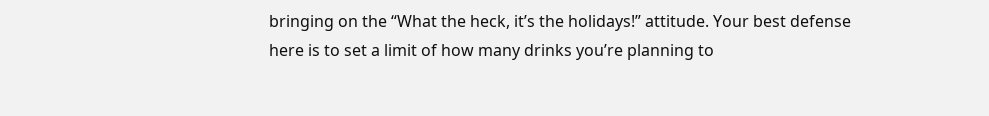bringing on the “What the heck, it’s the holidays!” attitude. Your best defense here is to set a limit of how many drinks you’re planning to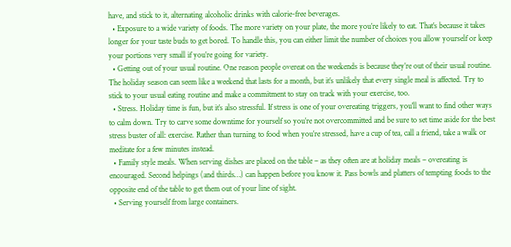have, and stick to it, alternating alcoholic drinks with calorie-free beverages.
  • Exposure to a wide variety of foods. The more variety on your plate, the more you’re likely to eat. That’s because it takes longer for your taste buds to get bored. To handle this, you can either limit the number of choices you allow yourself or keep your portions very small if you’re going for variety.
  • Getting out of your usual routine. One reason people overeat on the weekends is because they’re out of their usual routine. The holiday season can seem like a weekend that lasts for a month, but it’s unlikely that every single meal is affected. Try to stick to your usual eating routine and make a commitment to stay on track with your exercise, too.
  • Stress. Holiday time is fun, but it’s also stressful. If stress is one of your overeating triggers, you’ll want to find other ways to calm down. Try to carve some downtime for yourself so you’re not overcommitted and be sure to set time aside for the best stress buster of all: exercise. Rather than turning to food when you’re stressed, have a cup of tea, call a friend, take a walk or meditate for a few minutes instead.
  • Family style meals. When serving dishes are placed on the table – as they often are at holiday meals – overeating is encouraged. Second helpings (and thirds…) can happen before you know it. Pass bowls and platters of tempting foods to the opposite end of the table to get them out of your line of sight.
  • Serving yourself from large containers.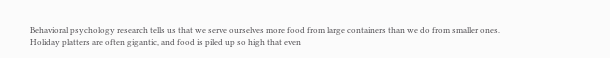Behavioral psychology research tells us that we serve ourselves more food from large containers than we do from smaller ones. Holiday platters are often gigantic, and food is piled up so high that even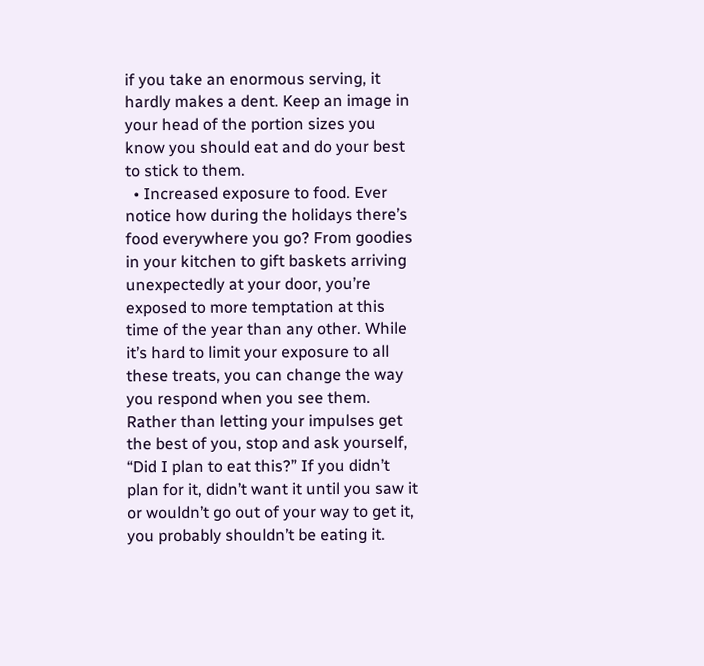if you take an enormous serving, it hardly makes a dent. Keep an image in your head of the portion sizes you know you should eat and do your best to stick to them.
  • Increased exposure to food. Ever notice how during the holidays there’s food everywhere you go? From goodies in your kitchen to gift baskets arriving unexpectedly at your door, you’re exposed to more temptation at this time of the year than any other. While it’s hard to limit your exposure to all these treats, you can change the way you respond when you see them. Rather than letting your impulses get the best of you, stop and ask yourself, “Did I plan to eat this?” If you didn’t plan for it, didn’t want it until you saw it or wouldn’t go out of your way to get it, you probably shouldn’t be eating it.